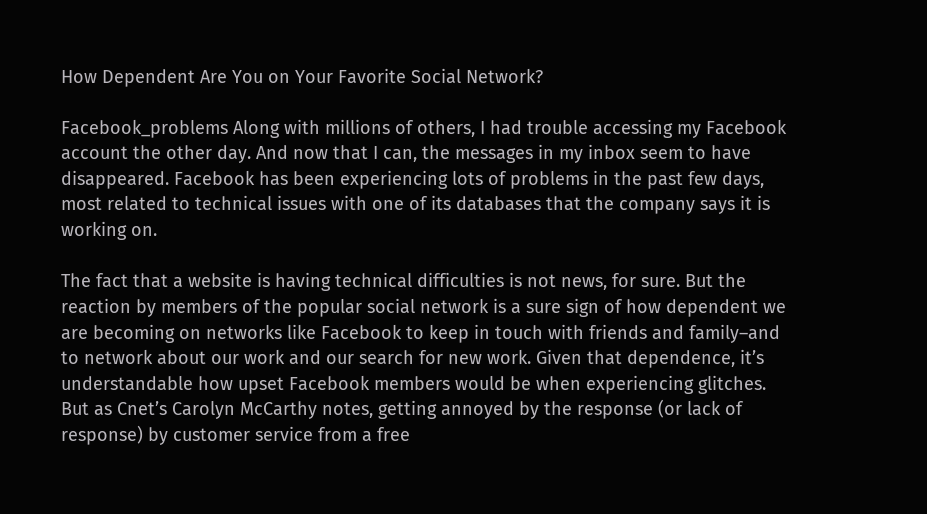How Dependent Are You on Your Favorite Social Network?

Facebook_problems Along with millions of others, I had trouble accessing my Facebook account the other day. And now that I can, the messages in my inbox seem to have disappeared. Facebook has been experiencing lots of problems in the past few days, most related to technical issues with one of its databases that the company says it is working on.

The fact that a website is having technical difficulties is not news, for sure. But the reaction by members of the popular social network is a sure sign of how dependent we are becoming on networks like Facebook to keep in touch with friends and family–and to network about our work and our search for new work. Given that dependence, it’s understandable how upset Facebook members would be when experiencing glitches. But as Cnet’s Carolyn McCarthy notes, getting annoyed by the response (or lack of response) by customer service from a free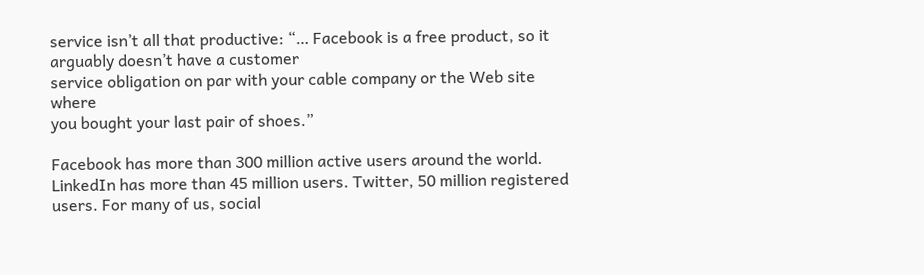service isn’t all that productive: “… Facebook is a free product, so it arguably doesn’t have a customer
service obligation on par with your cable company or the Web site where
you bought your last pair of shoes.”

Facebook has more than 300 million active users around the world. LinkedIn has more than 45 million users. Twitter, 50 million registered users. For many of us, social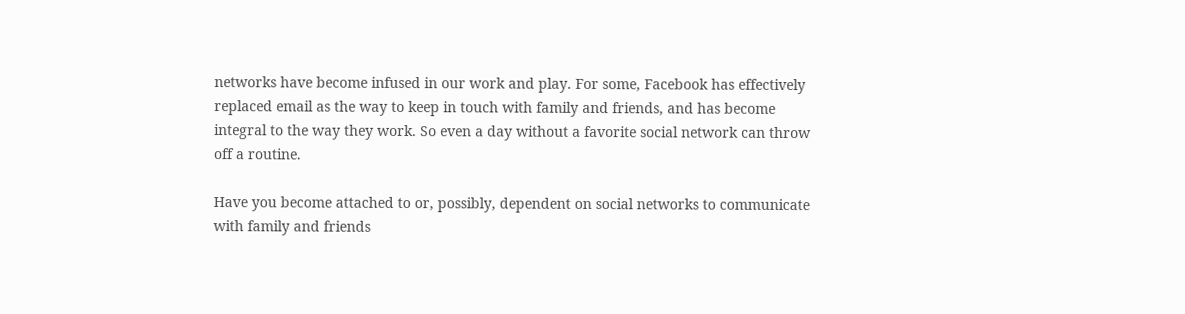networks have become infused in our work and play. For some, Facebook has effectively replaced email as the way to keep in touch with family and friends, and has become integral to the way they work. So even a day without a favorite social network can throw off a routine.

Have you become attached to or, possibly, dependent on social networks to communicate with family and friends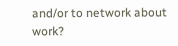and/or to network about work?